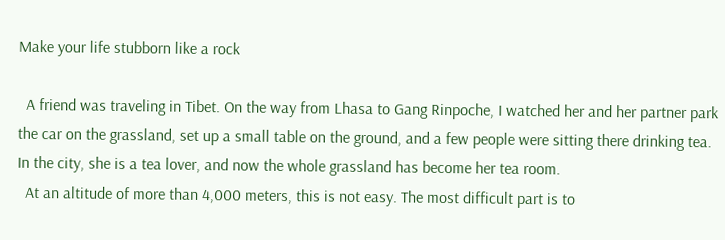Make your life stubborn like a rock

  A friend was traveling in Tibet. On the way from Lhasa to Gang Rinpoche, I watched her and her partner park the car on the grassland, set up a small table on the ground, and a few people were sitting there drinking tea. In the city, she is a tea lover, and now the whole grassland has become her tea room.
  At an altitude of more than 4,000 meters, this is not easy. The most difficult part is to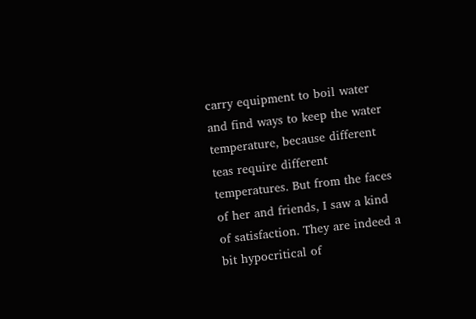carry equipment to boil water and find ways to keep the water temperature, because different teas require different temperatures. But from the faces of her and friends, I saw a kind of satisfaction. They are indeed a bit hypocritical of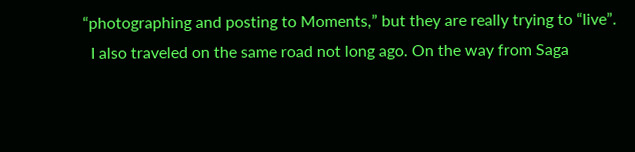“photographing and posting to Moments,” but they are really trying to “live”.
  I also traveled on the same road not long ago. On the way from Saga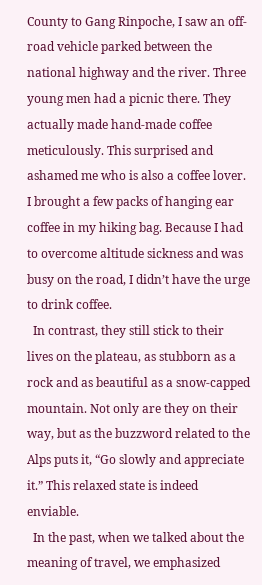County to Gang Rinpoche, I saw an off-road vehicle parked between the national highway and the river. Three young men had a picnic there. They actually made hand-made coffee meticulously. This surprised and ashamed me who is also a coffee lover. I brought a few packs of hanging ear coffee in my hiking bag. Because I had to overcome altitude sickness and was busy on the road, I didn’t have the urge to drink coffee.
  In contrast, they still stick to their lives on the plateau, as stubborn as a rock and as beautiful as a snow-capped mountain. Not only are they on their way, but as the buzzword related to the Alps puts it, “Go slowly and appreciate it.” This relaxed state is indeed enviable.
  In the past, when we talked about the meaning of travel, we emphasized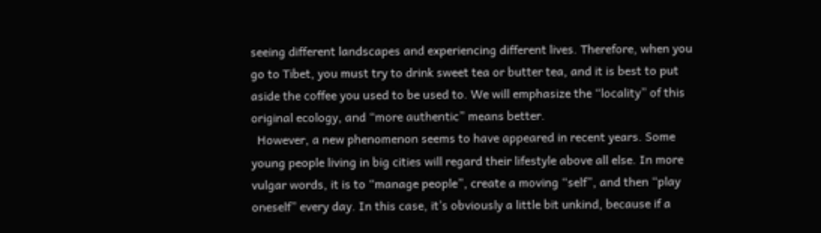seeing different landscapes and experiencing different lives. Therefore, when you go to Tibet, you must try to drink sweet tea or butter tea, and it is best to put aside the coffee you used to be used to. We will emphasize the “locality” of this original ecology, and “more authentic” means better.
  However, a new phenomenon seems to have appeared in recent years. Some young people living in big cities will regard their lifestyle above all else. In more vulgar words, it is to “manage people”, create a moving “self”, and then “play oneself” every day. In this case, it’s obviously a little bit unkind, because if a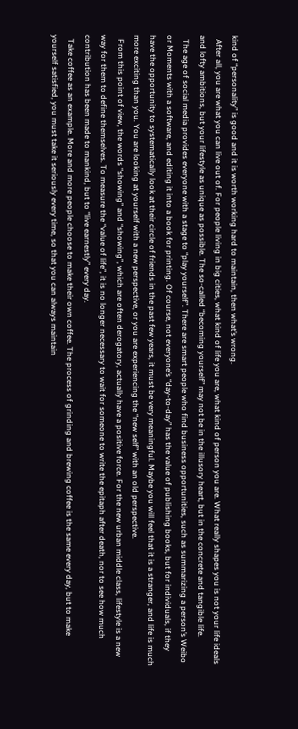kind of “personality” is good and it is worth working hard to maintain, then what’s wrong.
  After all, you are what you can live out of. For people living in big cities, what kind of life you are, what kind of person you are. What really shapes you is not your life ideals and lofty ambitions, but your lifestyle as unique as possible. The so-called “becoming yourself” may not be in the illusory heart, but in the concrete and tangible life.
  The age of social media provides everyone with a stage to “play yourself”. There are smart people who find business opportunities, such as summarizing a person’s Weibo or Moments with a software, and editing it into a book for printing. Of course, not everyone’s “day-to-day” has the value of publishing books, but for individuals, if they have the opportunity to systematically look at their circle of friends in the past few years, it must be very meaningful. Maybe you will feel that it is a stranger, and life is much more exciting than you. You are looking at yourself with a new perspective, or you are experiencing the “new self” with an old perspective.
  From this point of view, the words “showing” and “showing”, which are often derogatory, actually have a positive force. For the new urban middle class, lifestyle is a new way for them to define themselves. To measure the “value of life”, it is no longer necessary to wait for someone to write the epitaph after death, nor to see how much contribution has been made to mankind, but to “live earnestly” every day.
  Take coffee as an example. More and more people choose to make their own coffee. The process of grinding and brewing coffee is the same every day, but to make yourself satisfied, you must take it seriously every time, so that you can always maintain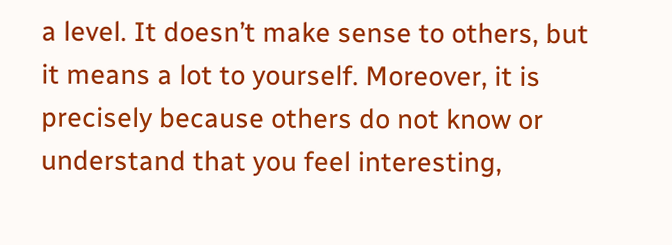a level. It doesn’t make sense to others, but it means a lot to yourself. Moreover, it is precisely because others do not know or understand that you feel interesting,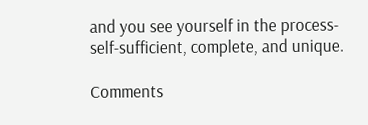and you see yourself in the process-self-sufficient, complete, and unique.

Comments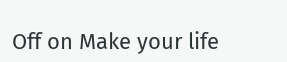Off on Make your life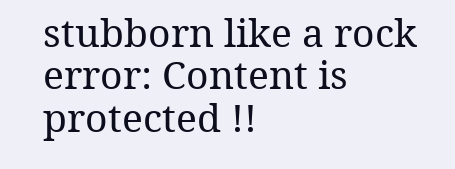stubborn like a rock
error: Content is protected !!